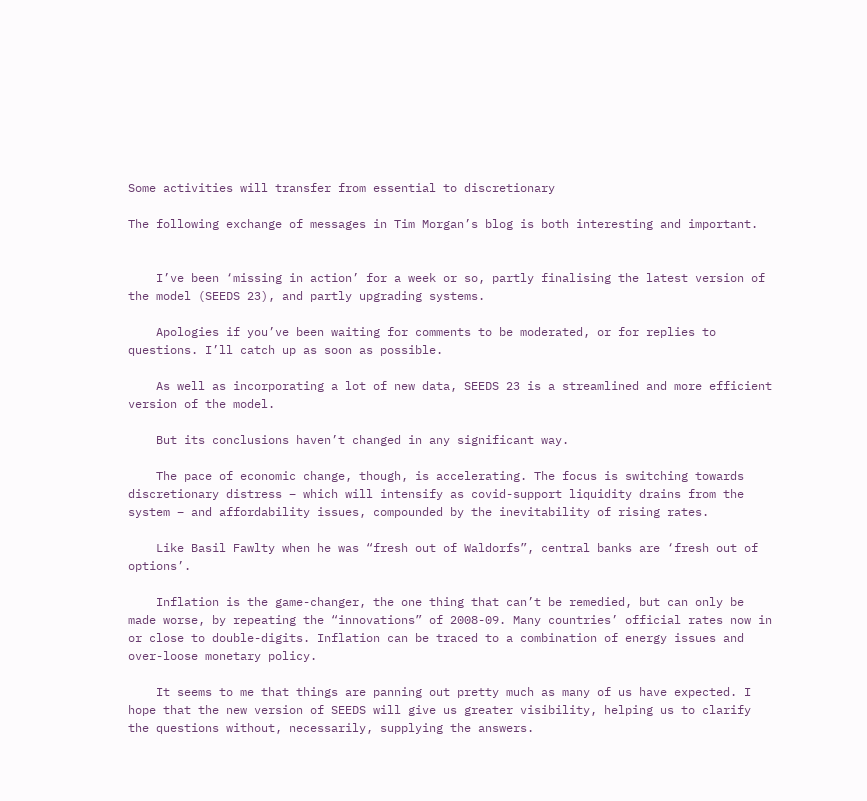Some activities will transfer from essential to discretionary

The following exchange of messages in Tim Morgan’s blog is both interesting and important.


    I’ve been ‘missing in action’ for a week or so, partly finalising the latest version of the model (SEEDS 23), and partly upgrading systems.

    Apologies if you’ve been waiting for comments to be moderated, or for replies to questions. I’ll catch up as soon as possible.

    As well as incorporating a lot of new data, SEEDS 23 is a streamlined and more efficient version of the model.

    But its conclusions haven’t changed in any significant way.

    The pace of economic change, though, is accelerating. The focus is switching towards discretionary distress – which will intensify as covid-support liquidity drains from the system – and affordability issues, compounded by the inevitability of rising rates.

    Like Basil Fawlty when he was “fresh out of Waldorfs”, central banks are ‘fresh out of options’.

    Inflation is the game-changer, the one thing that can’t be remedied, but can only be made worse, by repeating the “innovations” of 2008-09. Many countries’ official rates now in or close to double-digits. Inflation can be traced to a combination of energy issues and over-loose monetary policy.

    It seems to me that things are panning out pretty much as many of us have expected. I hope that the new version of SEEDS will give us greater visibility, helping us to clarify the questions without, necessarily, supplying the answers.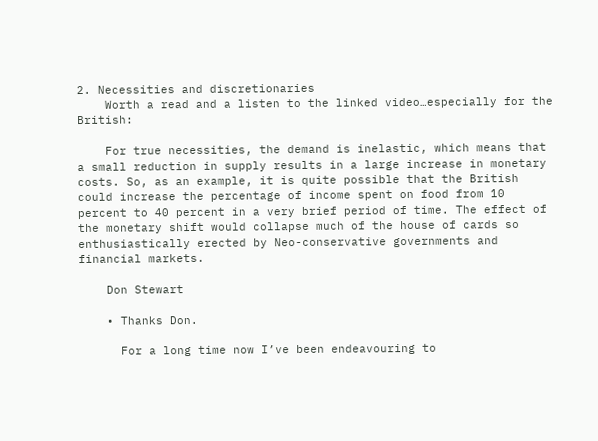2. Necessities and discretionaries
    Worth a read and a listen to the linked video…especially for the British:

    For true necessities, the demand is inelastic, which means that a small reduction in supply results in a large increase in monetary costs. So, as an example, it is quite possible that the British could increase the percentage of income spent on food from 10 percent to 40 percent in a very brief period of time. The effect of the monetary shift would collapse much of the house of cards so enthusiastically erected by Neo-conservative governments and financial markets.

    Don Stewart

    • Thanks Don.

      For a long time now I’ve been endeavouring to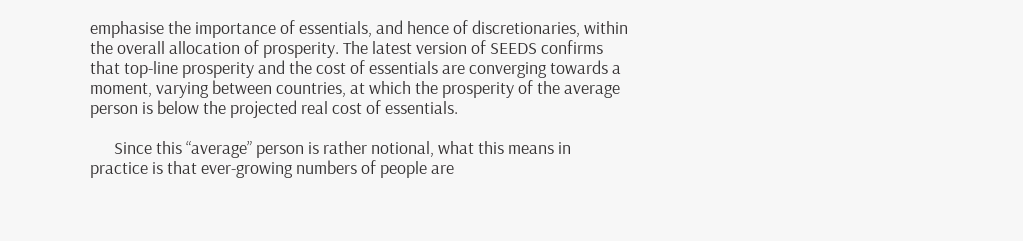emphasise the importance of essentials, and hence of discretionaries, within the overall allocation of prosperity. The latest version of SEEDS confirms that top-line prosperity and the cost of essentials are converging towards a moment, varying between countries, at which the prosperity of the average person is below the projected real cost of essentials.

      Since this “average” person is rather notional, what this means in practice is that ever-growing numbers of people are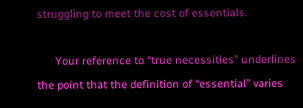struggling to meet the cost of essentials.

      Your reference to “true necessities” underlines the point that the definition of “essential” varies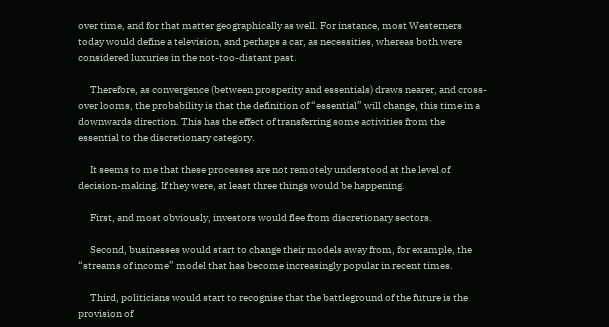over time, and for that matter geographically as well. For instance, most Westerners today would define a television, and perhaps a car, as necessities, whereas both were considered luxuries in the not-too-distant past.

      Therefore, as convergence (between prosperity and essentials) draws nearer, and cross-over looms, the probability is that the definition of “essential” will change, this time in a downwards direction. This has the effect of transferring some activities from the essential to the discretionary category.

      It seems to me that these processes are not remotely understood at the level of decision-making. If they were, at least three things would be happening.

      First, and most obviously, investors would flee from discretionary sectors.

      Second, businesses would start to change their models away from, for example, the “streams of income” model that has become increasingly popular in recent times.

      Third, politicians would start to recognise that the battleground of the future is the provision of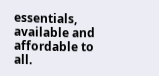essentials, available and affordable to all.